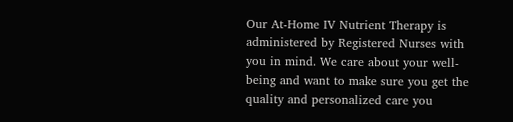Our At-Home IV Nutrient Therapy is administered by Registered Nurses with you in mind. We care about your well-being and want to make sure you get the quality and personalized care you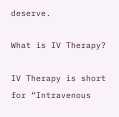deserve.

What is IV Therapy?

IV Therapy is short for “Intravenous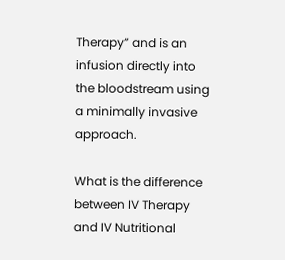Therapy” and is an infusion directly into the bloodstream using a minimally invasive approach.

What is the difference between IV Therapy and IV Nutritional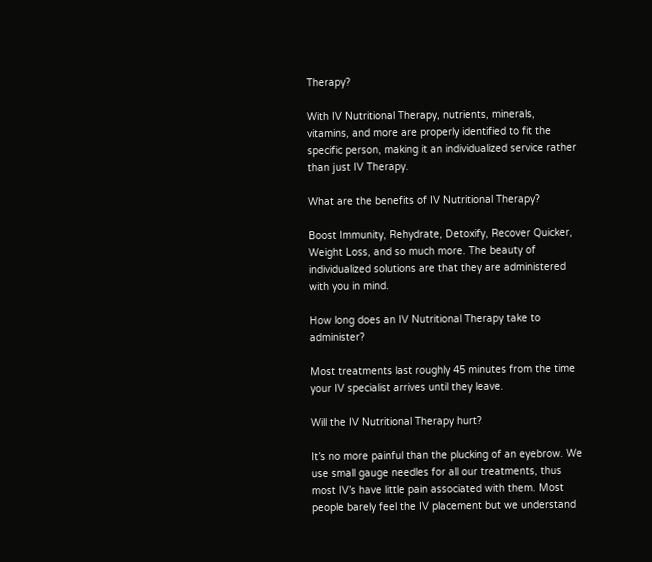Therapy?

With IV Nutritional Therapy, nutrients, minerals, vitamins, and more are properly identified to fit the specific person, making it an individualized service rather than just IV Therapy.

What are the benefits of IV Nutritional Therapy?

Boost Immunity, Rehydrate, Detoxify, Recover Quicker, Weight Loss, and so much more. The beauty of individualized solutions are that they are administered with you in mind.

How long does an IV Nutritional Therapy take to administer?

Most treatments last roughly 45 minutes from the time your IV specialist arrives until they leave.

Will the IV Nutritional Therapy hurt?

It’s no more painful than the plucking of an eyebrow. We use small gauge needles for all our treatments, thus most IV’s have little pain associated with them. Most people barely feel the IV placement but we understand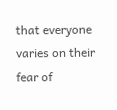that everyone varies on their fear of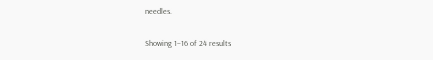needles.

Showing 1–16 of 24 results